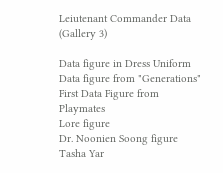Leiutenant Commander Data (Gallery 3)

Data figure in Dress Uniform
Data figure from "Generations"
First Data Figure from Playmates
Lore figure
Dr. Noonien Soong figure
Tasha Yar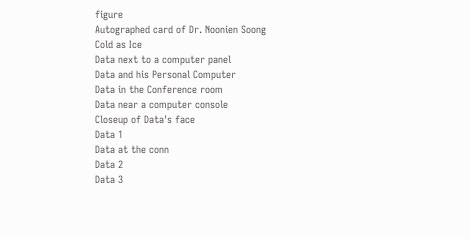figure
Autographed card of Dr. Noonien Soong
Cold as Ice
Data next to a computer panel
Data and his Personal Computer
Data in the Conference room
Data near a computer console
Closeup of Data's face
Data 1
Data at the conn
Data 2
Data 3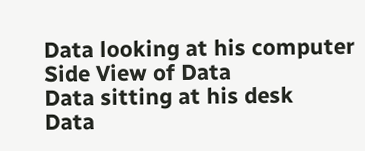Data looking at his computer
Side View of Data
Data sitting at his desk
Data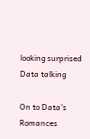looking surprised
Data talking

On to Data's Romances